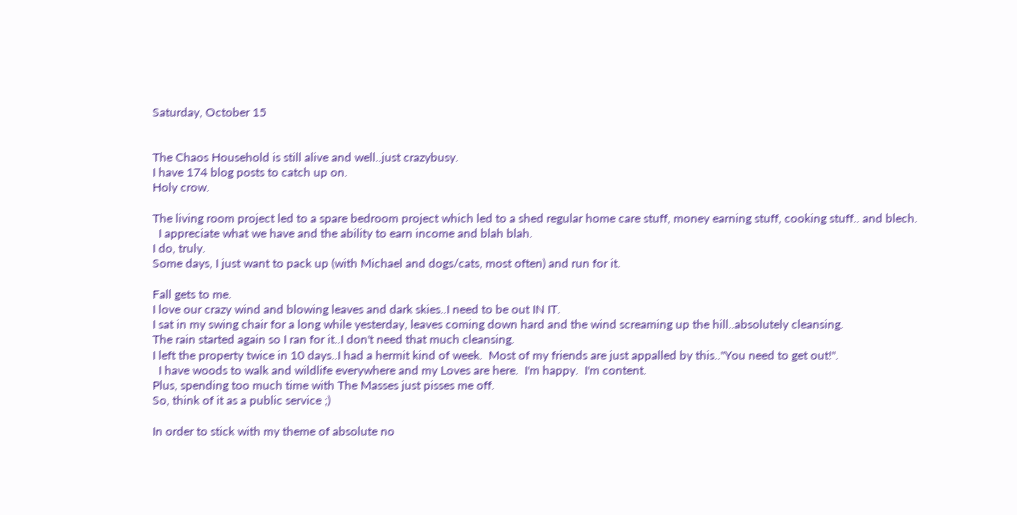Saturday, October 15


The Chaos Household is still alive and well..just crazybusy.
I have 174 blog posts to catch up on.
Holy crow.

The living room project led to a spare bedroom project which led to a shed regular home care stuff, money earning stuff, cooking stuff.. and blech.
  I appreciate what we have and the ability to earn income and blah blah.
I do, truly.
Some days, I just want to pack up (with Michael and dogs/cats, most often) and run for it.

Fall gets to me.
I love our crazy wind and blowing leaves and dark skies..I need to be out IN IT.
I sat in my swing chair for a long while yesterday, leaves coming down hard and the wind screaming up the hill..absolutely cleansing.
The rain started again so I ran for it..I don't need that much cleansing.
I left the property twice in 10 days..I had a hermit kind of week.  Most of my friends are just appalled by this.."You need to get out!".
  I have woods to walk and wildlife everywhere and my Loves are here.  I'm happy.  I'm content.
Plus, spending too much time with The Masses just pisses me off.
So, think of it as a public service ;)

In order to stick with my theme of absolute no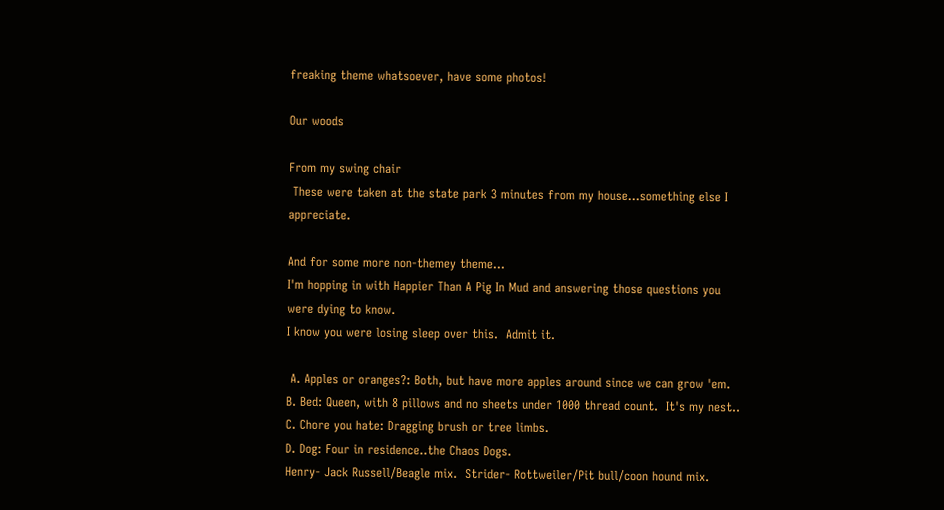freaking theme whatsoever, have some photos!

Our woods

From my swing chair
 These were taken at the state park 3 minutes from my house...something else I appreciate.

And for some more non-themey theme...
I'm hopping in with Happier Than A Pig In Mud and answering those questions you were dying to know.
I know you were losing sleep over this.  Admit it.

 A. Apples or oranges?: Both, but have more apples around since we can grow 'em.
B. Bed: Queen, with 8 pillows and no sheets under 1000 thread count.  It's my nest..
C. Chore you hate: Dragging brush or tree limbs.
D. Dog: Four in residence..the Chaos Dogs.
Henry- Jack Russell/Beagle mix.  Strider- Rottweiler/Pit bull/coon hound mix.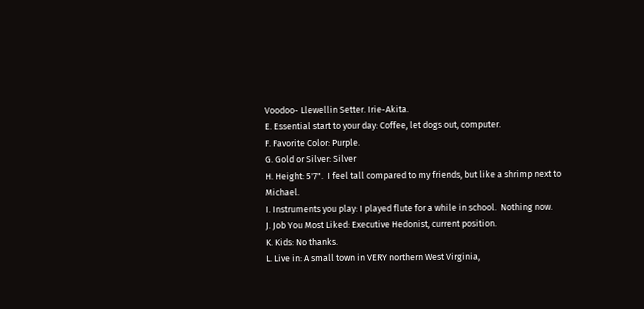Voodoo- Llewellin Setter. Irie-Akita.
E. Essential start to your day: Coffee, let dogs out, computer.
F. Favorite Color: Purple.
G. Gold or Silver: Silver
H. Height: 5'7".  I feel tall compared to my friends, but like a shrimp next to Michael.
I. Instruments you play: I played flute for a while in school.  Nothing now.
J. Job You Most Liked: Executive Hedonist, current position.
K. Kids: No thanks.
L. Live in: A small town in VERY northern West Virginia,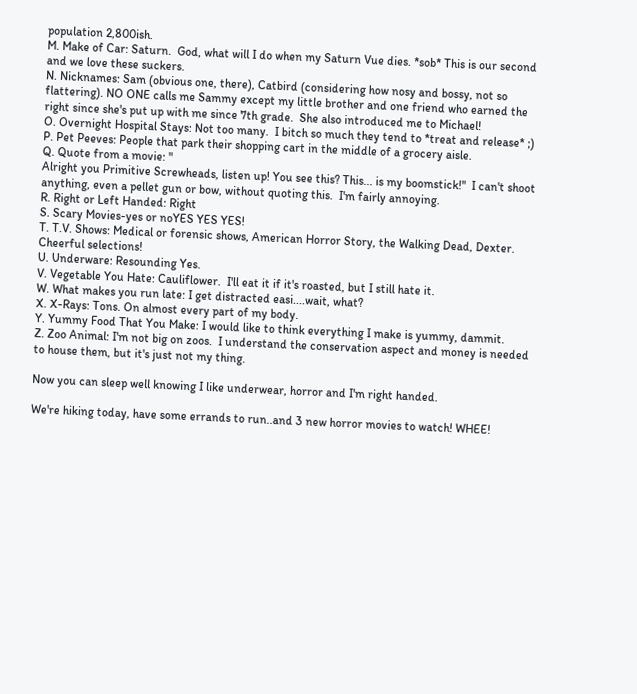population 2,800ish.
M. Make of Car: Saturn.  God, what will I do when my Saturn Vue dies. *sob* This is our second and we love these suckers.
N. Nicknames: Sam (obvious one, there), Catbird (considering how nosy and bossy, not so flattering). NO ONE calls me Sammy except my little brother and one friend who earned the right since she's put up with me since 7th grade.  She also introduced me to Michael!
O. Overnight Hospital Stays: Not too many.  I bitch so much they tend to *treat and release* ;)
P. Pet Peeves: People that park their shopping cart in the middle of a grocery aisle.
Q. Quote from a movie: "
Alright you Primitive Screwheads, listen up! You see this? This... is my boomstick!"  I can't shoot anything, even a pellet gun or bow, without quoting this.  I'm fairly annoying.
R. Right or Left Handed: Right
S. Scary Movies-yes or noYES YES YES!
T. T.V. Shows: Medical or forensic shows, American Horror Story, the Walking Dead, Dexter.  Cheerful selections!
U. Underware: Resounding Yes.
V. Vegetable You Hate: Cauliflower.  I'll eat it if it's roasted, but I still hate it.
W. What makes you run late: I get distracted easi....wait, what?
X. X-Rays: Tons. On almost every part of my body.
Y. Yummy Food That You Make: I would like to think everything I make is yummy, dammit.
Z. Zoo Animal: I'm not big on zoos.  I understand the conservation aspect and money is needed to house them, but it's just not my thing.

Now you can sleep well knowing I like underwear, horror and I'm right handed.

We're hiking today, have some errands to run..and 3 new horror movies to watch! WHEE!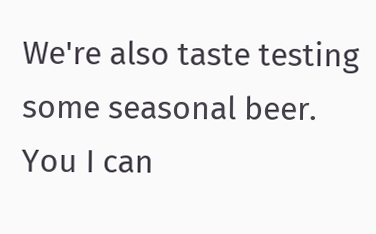We're also taste testing some seasonal beer.
You I can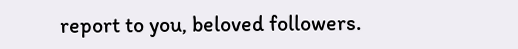report to you, beloved followers.